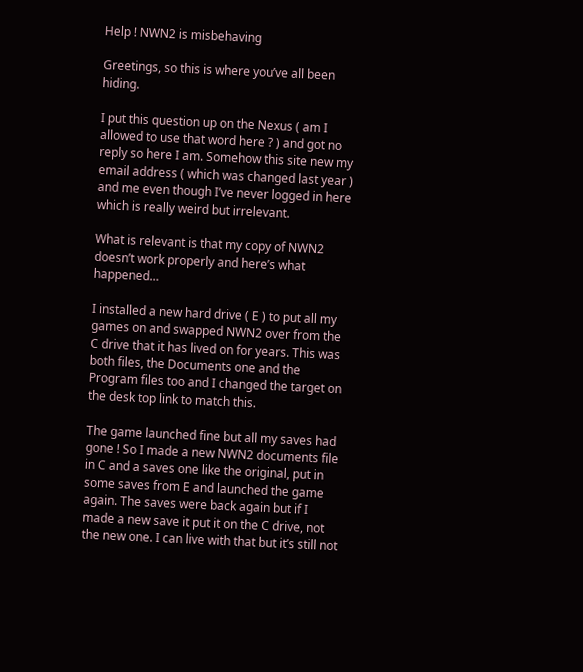Help ! NWN2 is misbehaving

Greetings, so this is where you’ve all been hiding.

I put this question up on the Nexus ( am I allowed to use that word here ? ) and got no reply so here I am. Somehow this site new my email address ( which was changed last year ) and me even though I’ve never logged in here which is really weird but irrelevant.

What is relevant is that my copy of NWN2 doesn’t work properly and here’s what happened…

I installed a new hard drive ( E ) to put all my games on and swapped NWN2 over from the C drive that it has lived on for years. This was both files, the Documents one and the Program files too and I changed the target on the desk top link to match this.

The game launched fine but all my saves had gone ! So I made a new NWN2 documents file in C and a saves one like the original, put in some saves from E and launched the game again. The saves were back again but if I made a new save it put it on the C drive, not the new one. I can live with that but it’s still not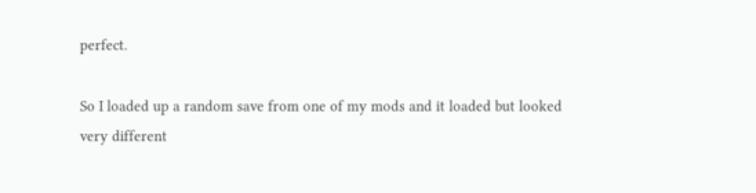perfect.

So I loaded up a random save from one of my mods and it loaded but looked very different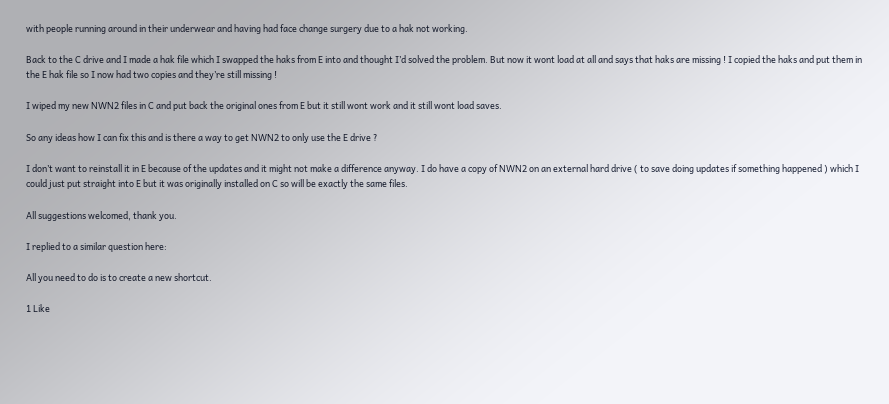with people running around in their underwear and having had face change surgery due to a hak not working.

Back to the C drive and I made a hak file which I swapped the haks from E into and thought I’d solved the problem. But now it wont load at all and says that haks are missing ! I copied the haks and put them in the E hak file so I now had two copies and they’re still missing !

I wiped my new NWN2 files in C and put back the original ones from E but it still wont work and it still wont load saves.

So any ideas how I can fix this and is there a way to get NWN2 to only use the E drive ?

I don’t want to reinstall it in E because of the updates and it might not make a difference anyway. I do have a copy of NWN2 on an external hard drive ( to save doing updates if something happened ) which I could just put straight into E but it was originally installed on C so will be exactly the same files.

All suggestions welcomed, thank you.

I replied to a similar question here:

All you need to do is to create a new shortcut.

1 Like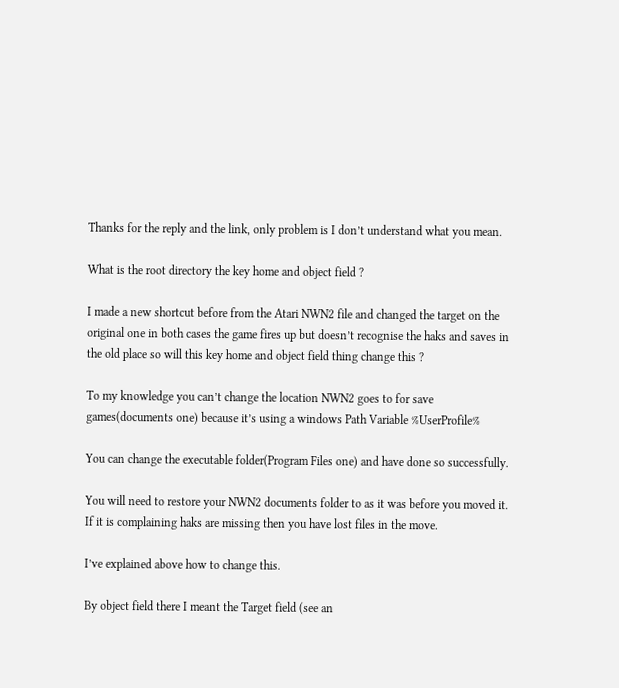Thanks for the reply and the link, only problem is I don’t understand what you mean.

What is the root directory the key home and object field ?

I made a new shortcut before from the Atari NWN2 file and changed the target on the original one in both cases the game fires up but doesn’t recognise the haks and saves in the old place so will this key home and object field thing change this ?

To my knowledge you can’t change the location NWN2 goes to for save games(documents one) because it’s using a windows Path Variable %UserProfile%

You can change the executable folder(Program Files one) and have done so successfully.

You will need to restore your NWN2 documents folder to as it was before you moved it. If it is complaining haks are missing then you have lost files in the move.

I’ve explained above how to change this.

By object field there I meant the Target field (see an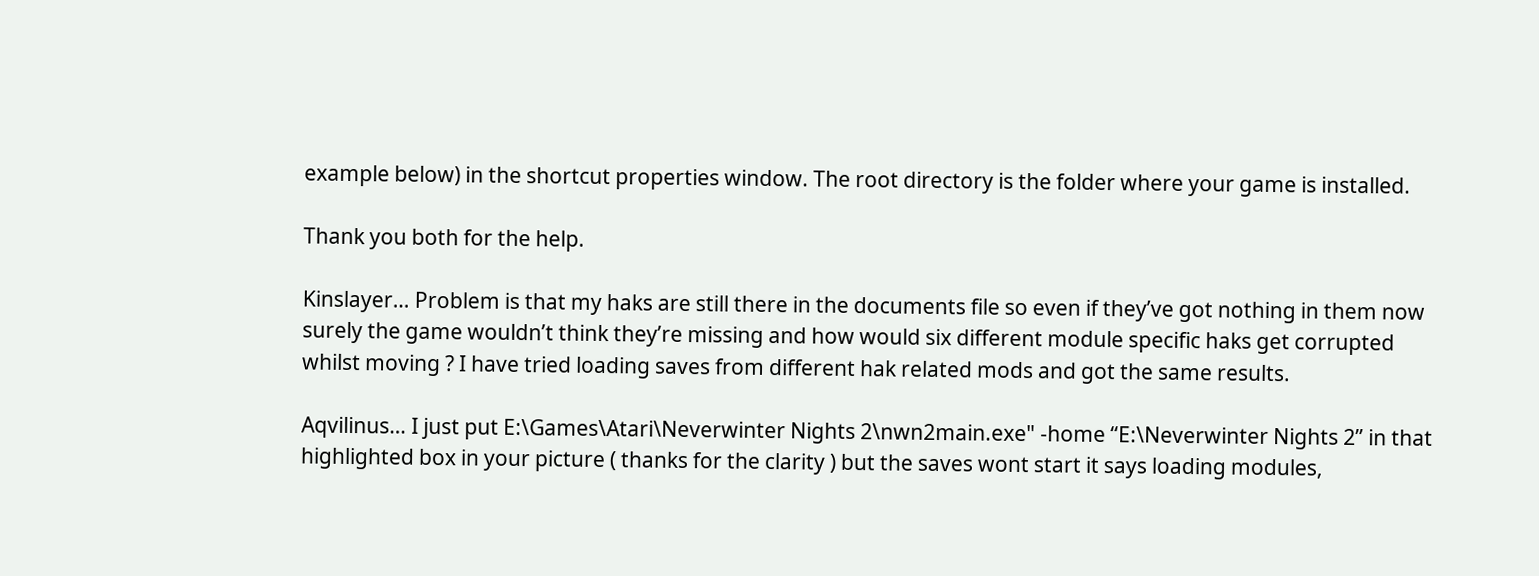example below) in the shortcut properties window. The root directory is the folder where your game is installed.

Thank you both for the help.

Kinslayer… Problem is that my haks are still there in the documents file so even if they’ve got nothing in them now surely the game wouldn’t think they’re missing and how would six different module specific haks get corrupted whilst moving ? I have tried loading saves from different hak related mods and got the same results.

Aqvilinus… I just put E:\Games\Atari\Neverwinter Nights 2\nwn2main.exe" -home “E:\Neverwinter Nights 2” in that highlighted box in your picture ( thanks for the clarity ) but the saves wont start it says loading modules,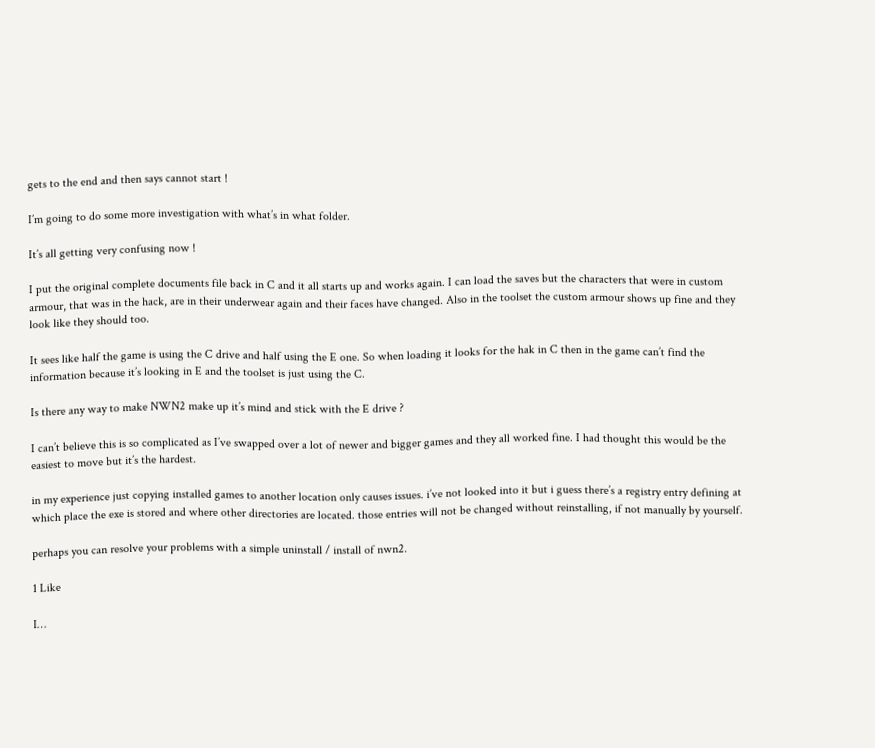gets to the end and then says cannot start !

I’m going to do some more investigation with what’s in what folder.

It’s all getting very confusing now !

I put the original complete documents file back in C and it all starts up and works again. I can load the saves but the characters that were in custom armour, that was in the hack, are in their underwear again and their faces have changed. Also in the toolset the custom armour shows up fine and they look like they should too.

It sees like half the game is using the C drive and half using the E one. So when loading it looks for the hak in C then in the game can’t find the information because it’s looking in E and the toolset is just using the C.

Is there any way to make NWN2 make up it’s mind and stick with the E drive ?

I can’t believe this is so complicated as I’ve swapped over a lot of newer and bigger games and they all worked fine. I had thought this would be the easiest to move but it’s the hardest.

in my experience just copying installed games to another location only causes issues. i’ve not looked into it but i guess there’s a registry entry defining at which place the exe is stored and where other directories are located. those entries will not be changed without reinstalling, if not manually by yourself.

perhaps you can resolve your problems with a simple uninstall / install of nwn2.

1 Like

I…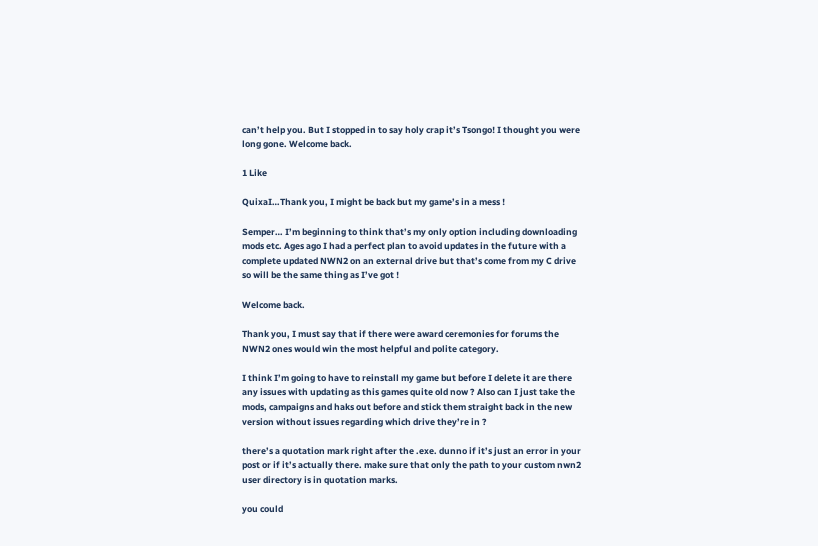can’t help you. But I stopped in to say holy crap it’s Tsongo! I thought you were long gone. Welcome back.

1 Like

QuixaI…Thank you, I might be back but my game’s in a mess !

Semper… I’m beginning to think that’s my only option including downloading mods etc. Ages ago I had a perfect plan to avoid updates in the future with a complete updated NWN2 on an external drive but that’s come from my C drive so will be the same thing as I’ve got !

Welcome back.

Thank you, I must say that if there were award ceremonies for forums the NWN2 ones would win the most helpful and polite category.

I think I’m going to have to reinstall my game but before I delete it are there any issues with updating as this games quite old now ? Also can I just take the mods, campaigns and haks out before and stick them straight back in the new version without issues regarding which drive they’re in ?

there’s a quotation mark right after the .exe. dunno if it’s just an error in your post or if it’s actually there. make sure that only the path to your custom nwn2 user directory is in quotation marks.

you could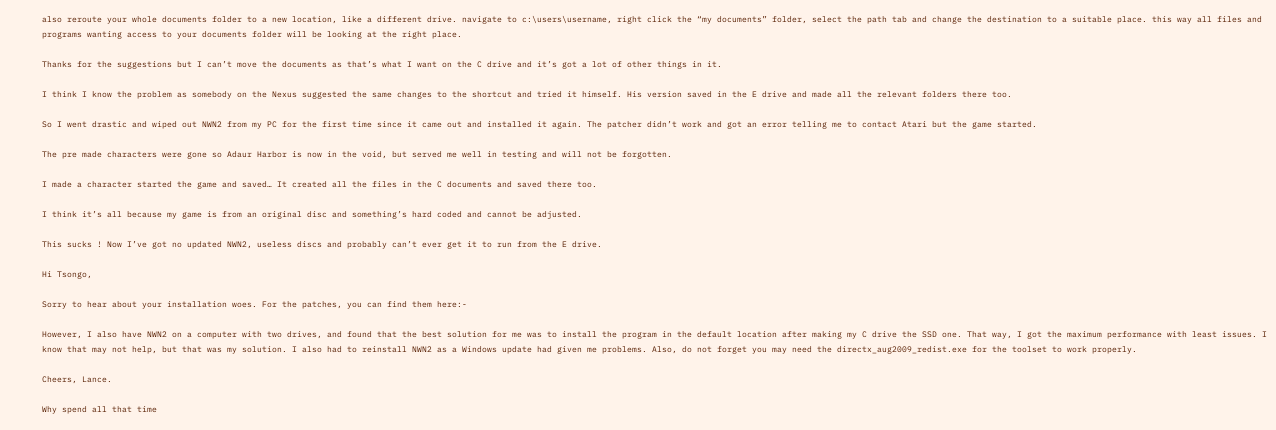also reroute your whole documents folder to a new location, like a different drive. navigate to c:\users\username, right click the “my documents” folder, select the path tab and change the destination to a suitable place. this way all files and programs wanting access to your documents folder will be looking at the right place.

Thanks for the suggestions but I can’t move the documents as that’s what I want on the C drive and it’s got a lot of other things in it.

I think I know the problem as somebody on the Nexus suggested the same changes to the shortcut and tried it himself. His version saved in the E drive and made all the relevant folders there too.

So I went drastic and wiped out NWN2 from my PC for the first time since it came out and installed it again. The patcher didn’t work and got an error telling me to contact Atari but the game started.

The pre made characters were gone so Adaur Harbor is now in the void, but served me well in testing and will not be forgotten.

I made a character started the game and saved… It created all the files in the C documents and saved there too.

I think it’s all because my game is from an original disc and something’s hard coded and cannot be adjusted.

This sucks ! Now I’ve got no updated NWN2, useless discs and probably can’t ever get it to run from the E drive.

Hi Tsongo,

Sorry to hear about your installation woes. For the patches, you can find them here:-

However, I also have NWN2 on a computer with two drives, and found that the best solution for me was to install the program in the default location after making my C drive the SSD one. That way, I got the maximum performance with least issues. I know that may not help, but that was my solution. I also had to reinstall NWN2 as a Windows update had given me problems. Also, do not forget you may need the directx_aug2009_redist.exe for the toolset to work properly.

Cheers, Lance.

Why spend all that time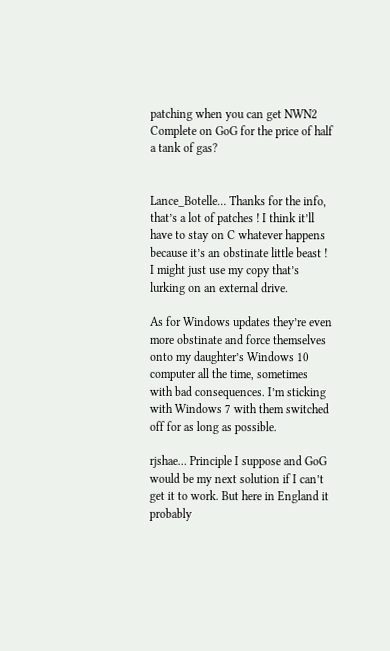patching when you can get NWN2 Complete on GoG for the price of half a tank of gas?


Lance_Botelle… Thanks for the info, that’s a lot of patches ! I think it’ll have to stay on C whatever happens because it’s an obstinate little beast ! I might just use my copy that’s lurking on an external drive.

As for Windows updates they’re even more obstinate and force themselves onto my daughter’s Windows 10 computer all the time, sometimes with bad consequences. I’m sticking with Windows 7 with them switched off for as long as possible.

rjshae… Principle I suppose and GoG would be my next solution if I can’t get it to work. But here in England it probably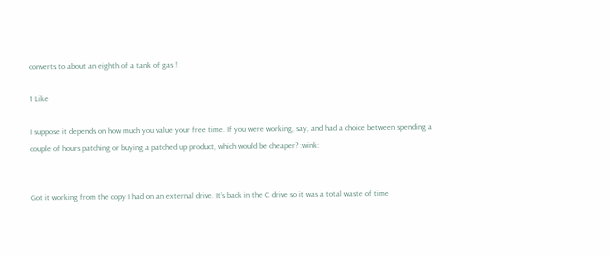converts to about an eighth of a tank of gas !

1 Like

I suppose it depends on how much you value your free time. If you were working, say, and had a choice between spending a couple of hours patching or buying a patched up product, which would be cheaper? :wink:


Got it working from the copy I had on an external drive. It’s back in the C drive so it was a total waste of time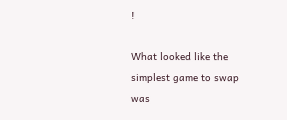!

What looked like the simplest game to swap was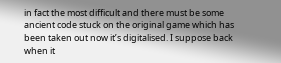in fact the most difficult and there must be some ancient code stuck on the original game which has been taken out now it’s digitalised. I suppose back when it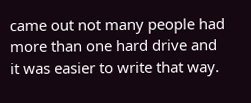came out not many people had more than one hard drive and it was easier to write that way.